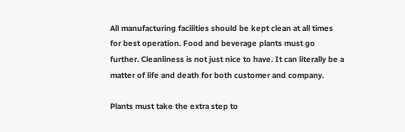All manufacturing facilities should be kept clean at all times for best operation. Food and beverage plants must go further. Cleanliness is not just nice to have. It can literally be a matter of life and death for both customer and company.

Plants must take the extra step to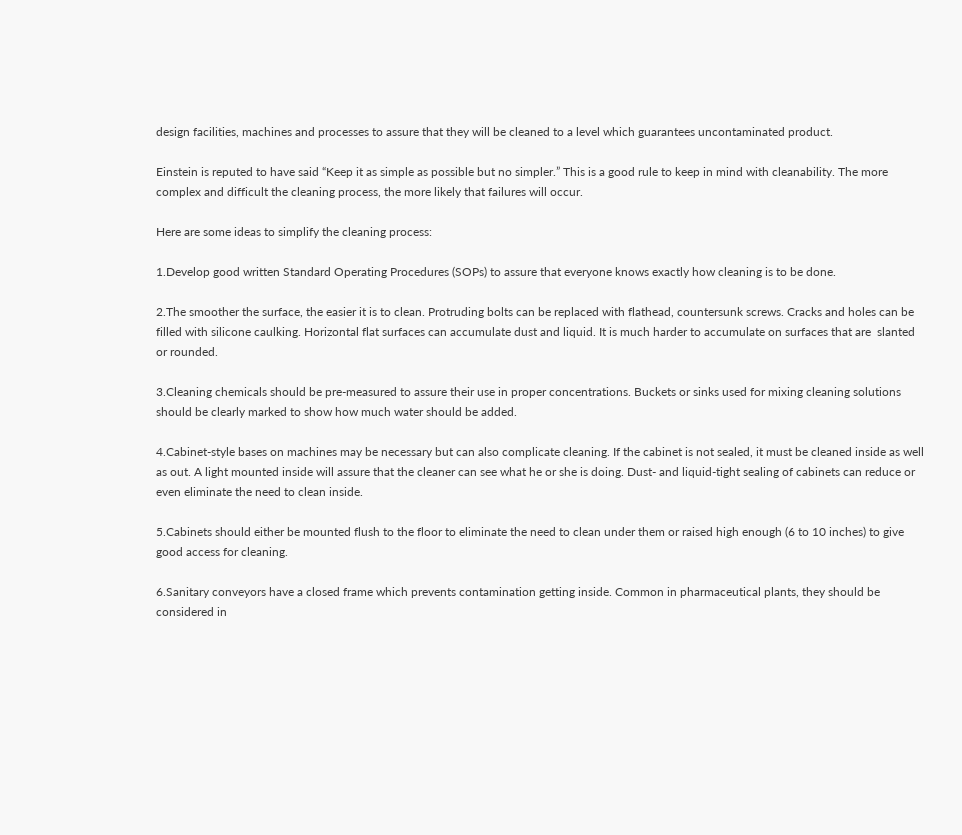design facilities, machines and processes to assure that they will be cleaned to a level which guarantees uncontaminated product.

Einstein is reputed to have said “Keep it as simple as possible but no simpler.” This is a good rule to keep in mind with cleanability. The more complex and difficult the cleaning process, the more likely that failures will occur.

Here are some ideas to simplify the cleaning process:

1.Develop good written Standard Operating Procedures (SOPs) to assure that everyone knows exactly how cleaning is to be done.

2.The smoother the surface, the easier it is to clean. Protruding bolts can be replaced with flathead, countersunk screws. Cracks and holes can be filled with silicone caulking. Horizontal flat surfaces can accumulate dust and liquid. It is much harder to accumulate on surfaces that are  slanted or rounded.

3.Cleaning chemicals should be pre-measured to assure their use in proper concentrations. Buckets or sinks used for mixing cleaning solutions should be clearly marked to show how much water should be added.

4.Cabinet-style bases on machines may be necessary but can also complicate cleaning. If the cabinet is not sealed, it must be cleaned inside as well as out. A light mounted inside will assure that the cleaner can see what he or she is doing. Dust- and liquid-tight sealing of cabinets can reduce or even eliminate the need to clean inside.

5.Cabinets should either be mounted flush to the floor to eliminate the need to clean under them or raised high enough (6 to 10 inches) to give good access for cleaning.

6.Sanitary conveyors have a closed frame which prevents contamination getting inside. Common in pharmaceutical plants, they should be considered in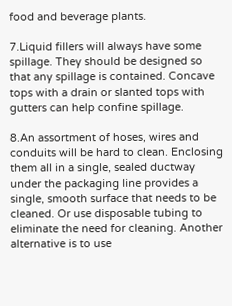food and beverage plants.

7.Liquid fillers will always have some spillage. They should be designed so that any spillage is contained. Concave tops with a drain or slanted tops with gutters can help confine spillage.

8.An assortment of hoses, wires and conduits will be hard to clean. Enclosing them all in a single, sealed ductway under the packaging line provides a single, smooth surface that needs to be cleaned. Or use disposable tubing to eliminate the need for cleaning. Another alternative is to use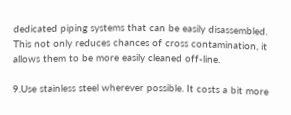dedicated piping systems that can be easily disassembled. This not only reduces chances of cross contamination, it allows them to be more easily cleaned off-line.

9.Use stainless steel wherever possible. It costs a bit more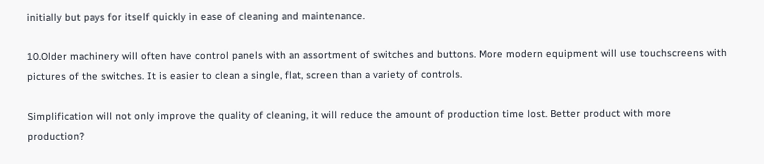initially but pays for itself quickly in ease of cleaning and maintenance.

10.Older machinery will often have control panels with an assortment of switches and buttons. More modern equipment will use touchscreens with pictures of the switches. It is easier to clean a single, flat, screen than a variety of controls.

Simplification will not only improve the quality of cleaning, it will reduce the amount of production time lost. Better product with more production?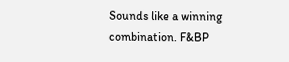Sounds like a winning combination. F&BP